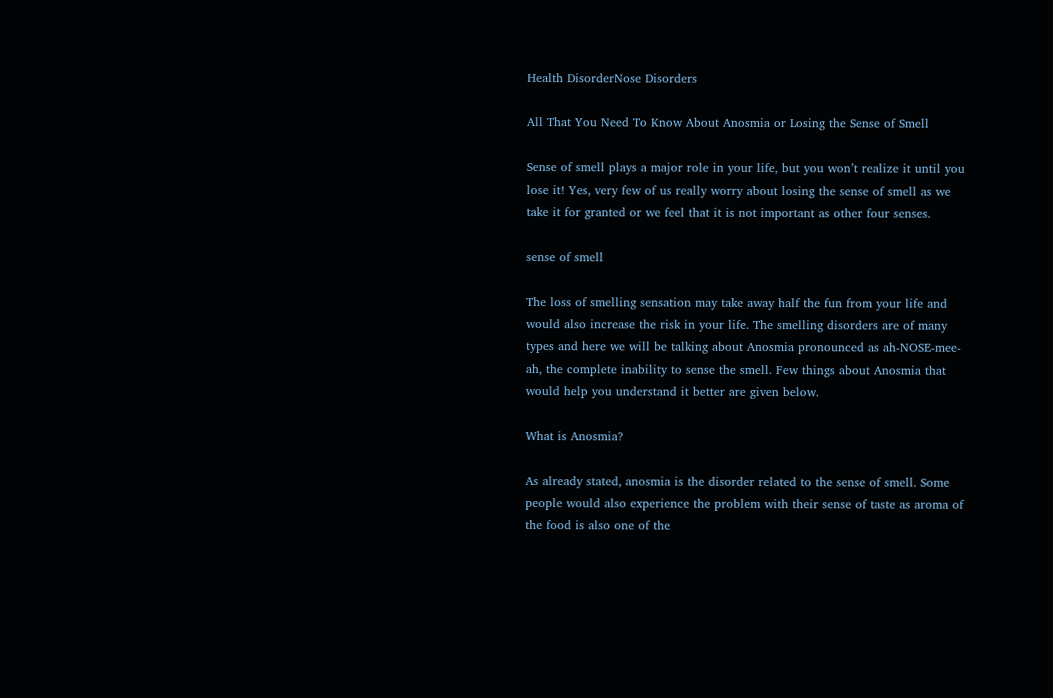Health DisorderNose Disorders

All That You Need To Know About Anosmia or Losing the Sense of Smell

Sense of smell plays a major role in your life, but you won’t realize it until you lose it! Yes, very few of us really worry about losing the sense of smell as we take it for granted or we feel that it is not important as other four senses.

sense of smell

The loss of smelling sensation may take away half the fun from your life and would also increase the risk in your life. The smelling disorders are of many types and here we will be talking about Anosmia pronounced as ah-NOSE-mee-ah, the complete inability to sense the smell. Few things about Anosmia that would help you understand it better are given below.

What is Anosmia?

As already stated, anosmia is the disorder related to the sense of smell. Some people would also experience the problem with their sense of taste as aroma of the food is also one of the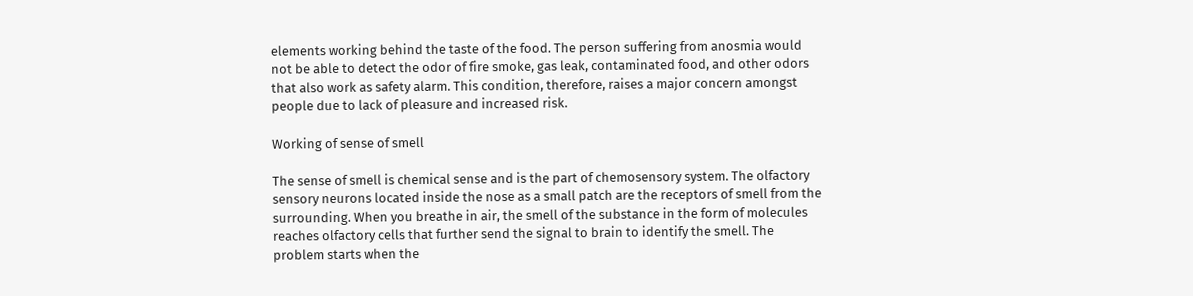elements working behind the taste of the food. The person suffering from anosmia would not be able to detect the odor of fire smoke, gas leak, contaminated food, and other odors that also work as safety alarm. This condition, therefore, raises a major concern amongst people due to lack of pleasure and increased risk.

Working of sense of smell

The sense of smell is chemical sense and is the part of chemosensory system. The olfactory sensory neurons located inside the nose as a small patch are the receptors of smell from the surrounding. When you breathe in air, the smell of the substance in the form of molecules reaches olfactory cells that further send the signal to brain to identify the smell. The problem starts when the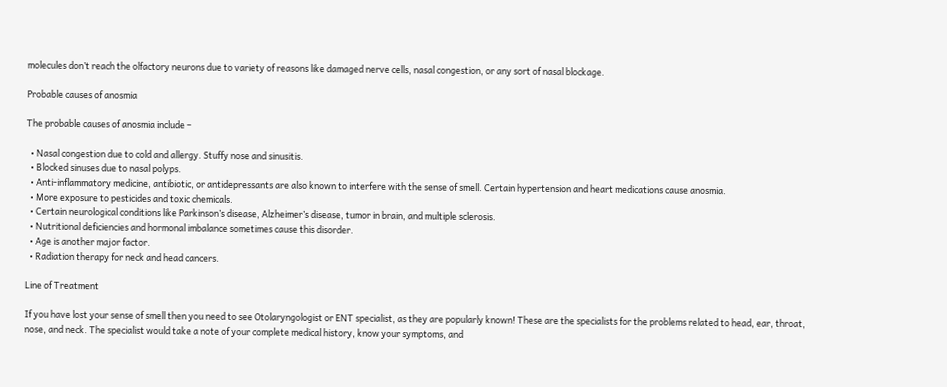molecules don’t reach the olfactory neurons due to variety of reasons like damaged nerve cells, nasal congestion, or any sort of nasal blockage.

Probable causes of anosmia

The probable causes of anosmia include –

  • Nasal congestion due to cold and allergy. Stuffy nose and sinusitis.
  • Blocked sinuses due to nasal polyps.
  • Anti-inflammatory medicine, antibiotic, or antidepressants are also known to interfere with the sense of smell. Certain hypertension and heart medications cause anosmia.
  • More exposure to pesticides and toxic chemicals.
  • Certain neurological conditions like Parkinson’s disease, Alzheimer’s disease, tumor in brain, and multiple sclerosis.
  • Nutritional deficiencies and hormonal imbalance sometimes cause this disorder.
  • Age is another major factor.
  • Radiation therapy for neck and head cancers.

Line of Treatment

If you have lost your sense of smell then you need to see Otolaryngologist or ENT specialist, as they are popularly known! These are the specialists for the problems related to head, ear, throat, nose, and neck. The specialist would take a note of your complete medical history, know your symptoms, and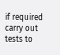if required carry out tests to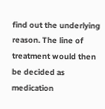find out the underlying reason. The line of treatment would then be decided as medication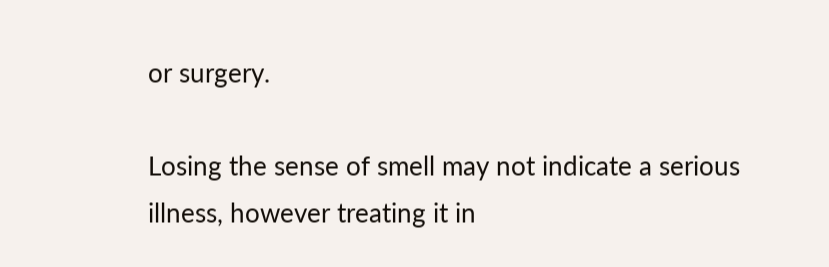or surgery.

Losing the sense of smell may not indicate a serious illness, however treating it in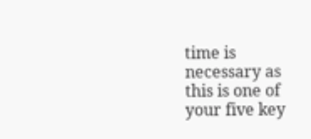time is necessary as this is one of your five key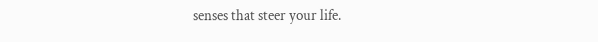senses that steer your life.